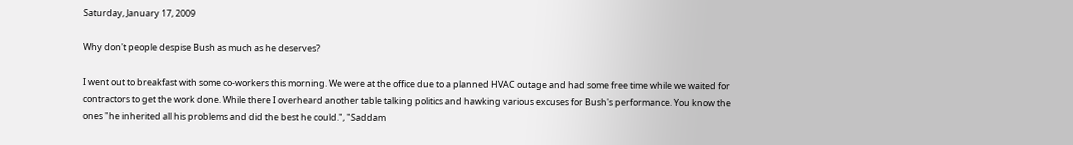Saturday, January 17, 2009

Why don't people despise Bush as much as he deserves?

I went out to breakfast with some co-workers this morning. We were at the office due to a planned HVAC outage and had some free time while we waited for contractors to get the work done. While there I overheard another table talking politics and hawking various excuses for Bush's performance. You know the ones "he inherited all his problems and did the best he could.", "Saddam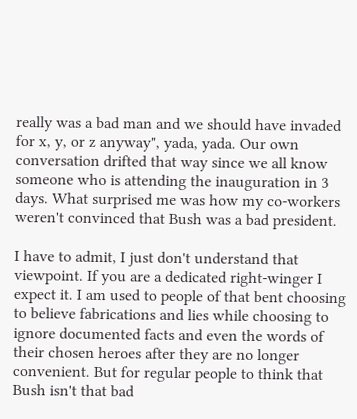really was a bad man and we should have invaded for x, y, or z anyway", yada, yada. Our own conversation drifted that way since we all know someone who is attending the inauguration in 3 days. What surprised me was how my co-workers weren't convinced that Bush was a bad president.

I have to admit, I just don't understand that viewpoint. If you are a dedicated right-winger I expect it. I am used to people of that bent choosing to believe fabrications and lies while choosing to ignore documented facts and even the words of their chosen heroes after they are no longer convenient. But for regular people to think that Bush isn't that bad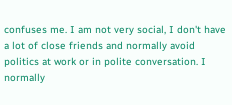confuses me. I am not very social, I don't have a lot of close friends and normally avoid politics at work or in polite conversation. I normally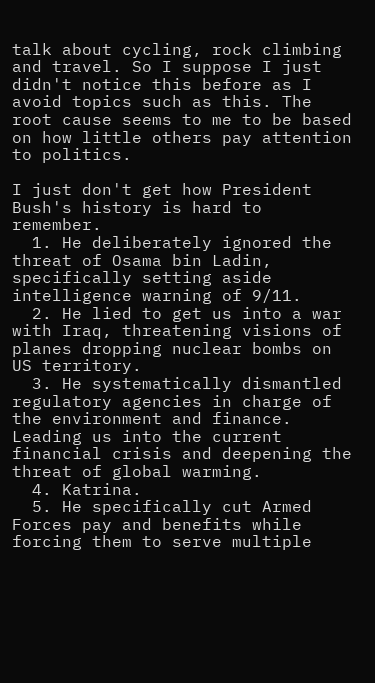talk about cycling, rock climbing and travel. So I suppose I just didn't notice this before as I avoid topics such as this. The root cause seems to me to be based on how little others pay attention to politics.

I just don't get how President Bush's history is hard to remember.
  1. He deliberately ignored the threat of Osama bin Ladin, specifically setting aside intelligence warning of 9/11.
  2. He lied to get us into a war with Iraq, threatening visions of planes dropping nuclear bombs on US territory.
  3. He systematically dismantled regulatory agencies in charge of the environment and finance. Leading us into the current financial crisis and deepening the threat of global warming.
  4. Katrina.
  5. He specifically cut Armed Forces pay and benefits while forcing them to serve multiple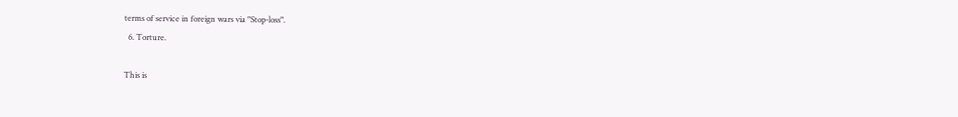terms of service in foreign wars via "Stop-loss".
  6. Torture.

This is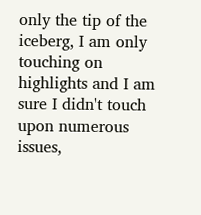only the tip of the iceberg, I am only touching on highlights and I am sure I didn't touch upon numerous issues,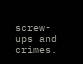screw-ups and crimes.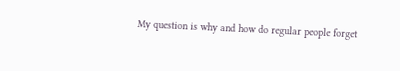My question is why and how do regular people forget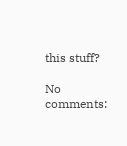this stuff?

No comments: